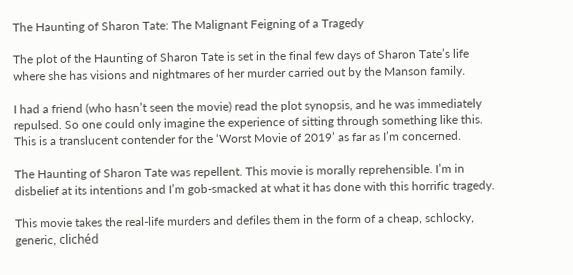The Haunting of Sharon Tate: The Malignant Feigning of a Tragedy

The plot of the Haunting of Sharon Tate is set in the final few days of Sharon Tate’s life where she has visions and nightmares of her murder carried out by the Manson family.

I had a friend (who hasn’t seen the movie) read the plot synopsis, and he was immediately repulsed. So one could only imagine the experience of sitting through something like this. This is a translucent contender for the ‘Worst Movie of 2019’ as far as I’m concerned.

The Haunting of Sharon Tate was repellent. This movie is morally reprehensible. I’m in disbelief at its intentions and I’m gob-smacked at what it has done with this horrific tragedy.

This movie takes the real-life murders and defiles them in the form of a cheap, schlocky, generic, clichéd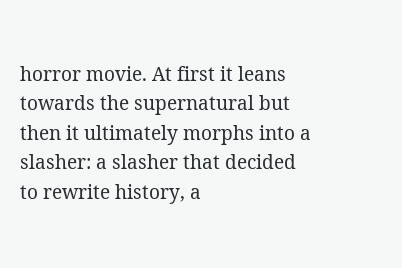horror movie. At first it leans towards the supernatural but then it ultimately morphs into a slasher: a slasher that decided to rewrite history, a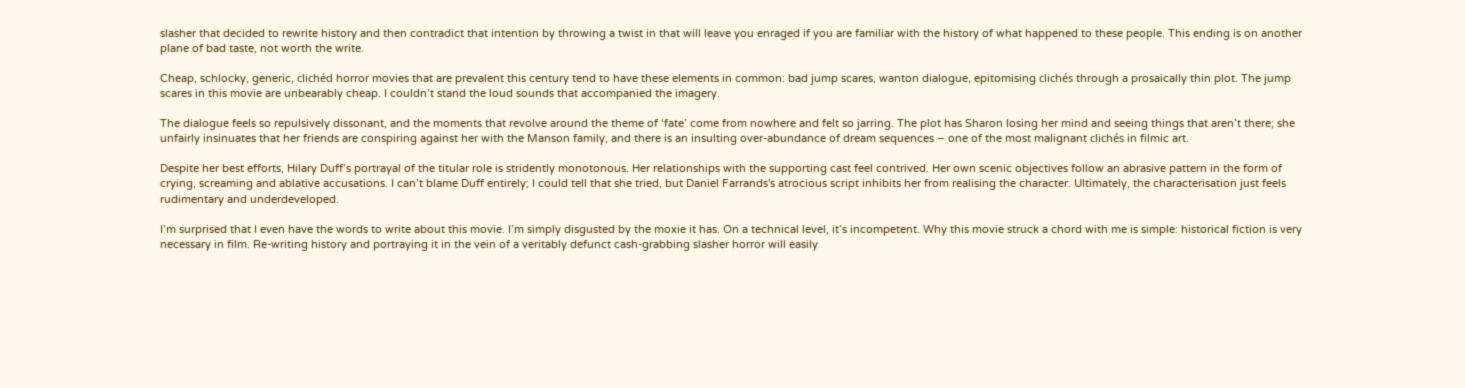slasher that decided to rewrite history and then contradict that intention by throwing a twist in that will leave you enraged if you are familiar with the history of what happened to these people. This ending is on another plane of bad taste, not worth the write.

Cheap, schlocky, generic, clichéd horror movies that are prevalent this century tend to have these elements in common: bad jump scares, wanton dialogue, epitomising clichés through a prosaically thin plot. The jump scares in this movie are unbearably cheap. I couldn’t stand the loud sounds that accompanied the imagery.

The dialogue feels so repulsively dissonant, and the moments that revolve around the theme of ‘fate’ come from nowhere and felt so jarring. The plot has Sharon losing her mind and seeing things that aren’t there; she unfairly insinuates that her friends are conspiring against her with the Manson family, and there is an insulting over-abundance of dream sequences – one of the most malignant clichés in filmic art.

Despite her best efforts, Hilary Duff’s portrayal of the titular role is stridently monotonous. Her relationships with the supporting cast feel contrived. Her own scenic objectives follow an abrasive pattern in the form of crying, screaming and ablative accusations. I can’t blame Duff entirely; I could tell that she tried, but Daniel Farrands's atrocious script inhibits her from realising the character. Ultimately, the characterisation just feels rudimentary and underdeveloped.

I’m surprised that I even have the words to write about this movie. I’m simply disgusted by the moxie it has. On a technical level, it’s incompetent. Why this movie struck a chord with me is simple: historical fiction is very necessary in film. Re-writing history and portraying it in the vein of a veritably defunct cash-grabbing slasher horror will easily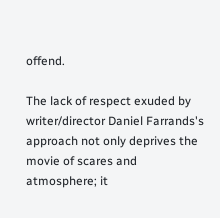offend.

The lack of respect exuded by writer/director Daniel Farrands's approach not only deprives the movie of scares and atmosphere; it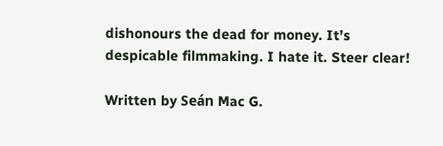dishonours the dead for money. It’s despicable filmmaking. I hate it. Steer clear!

Written by Seán Mac G.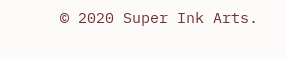© 2020 Super Ink Arts.